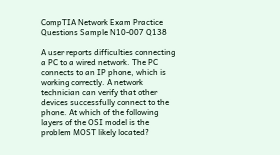CompTIA Network Exam Practice Questions Sample N10-007 Q138

A user reports difficulties connecting a PC to a wired network. The PC connects to an IP phone, which is working correctly. A network technician can verify that other devices successfully connect to the phone. At which of the following layers of the OSI model is the problem MOST likely located?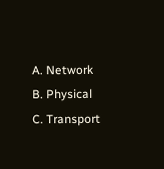A. Network
B. Physical
C. Transport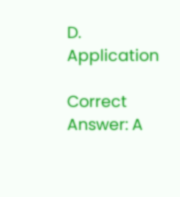D. Application

Correct Answer: A